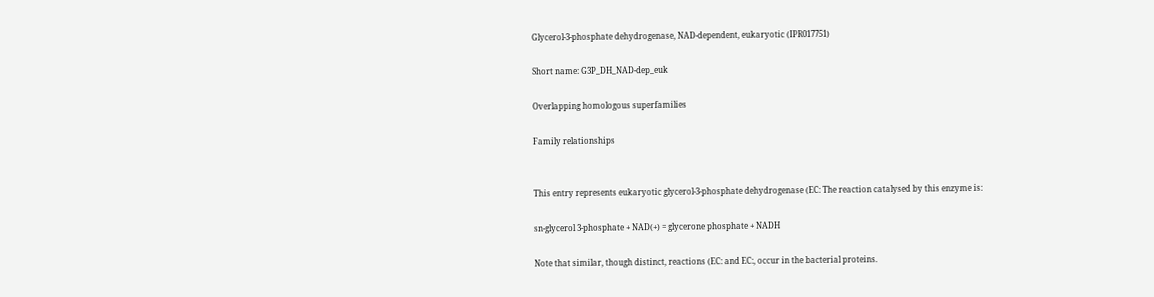Glycerol-3-phosphate dehydrogenase, NAD-dependent, eukaryotic (IPR017751)

Short name: G3P_DH_NAD-dep_euk

Overlapping homologous superfamilies

Family relationships


This entry represents eukaryotic glycerol-3-phosphate dehydrogenase (EC: The reaction catalysed by this enzyme is:

sn-glycerol 3-phosphate + NAD(+) = glycerone phosphate + NADH

Note that similar, though distinct, reactions (EC: and EC:, occur in the bacterial proteins.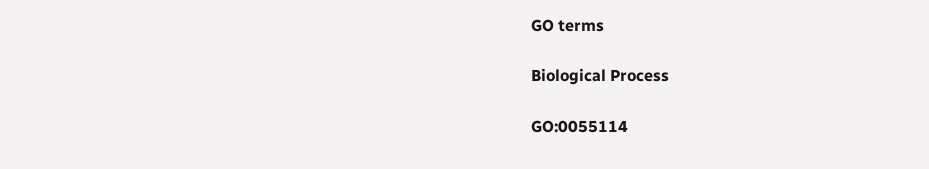GO terms

Biological Process

GO:0055114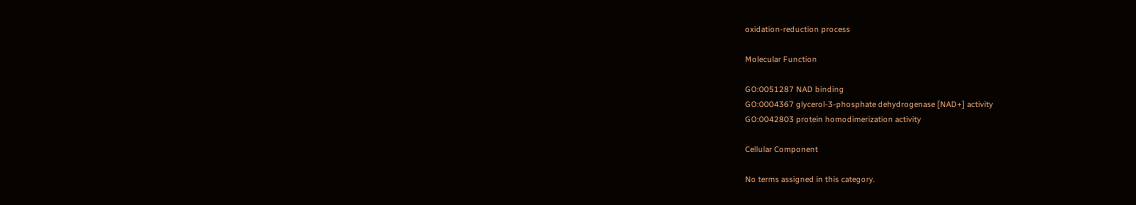oxidation-reduction process

Molecular Function

GO:0051287 NAD binding
GO:0004367 glycerol-3-phosphate dehydrogenase [NAD+] activity
GO:0042803 protein homodimerization activity

Cellular Component

No terms assigned in this category.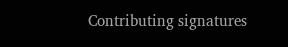Contributing signatures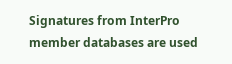Signatures from InterPro member databases are used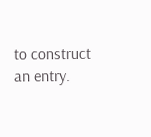to construct an entry.